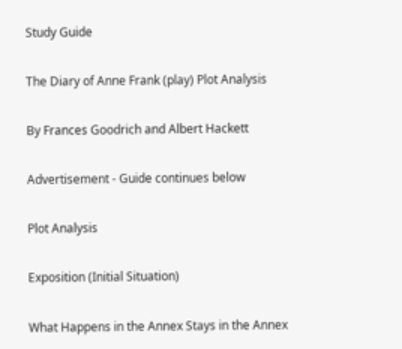Study Guide

The Diary of Anne Frank (play) Plot Analysis

By Frances Goodrich and Albert Hackett

Advertisement - Guide continues below

Plot Analysis

Exposition (Initial Situation)

What Happens in the Annex Stays in the Annex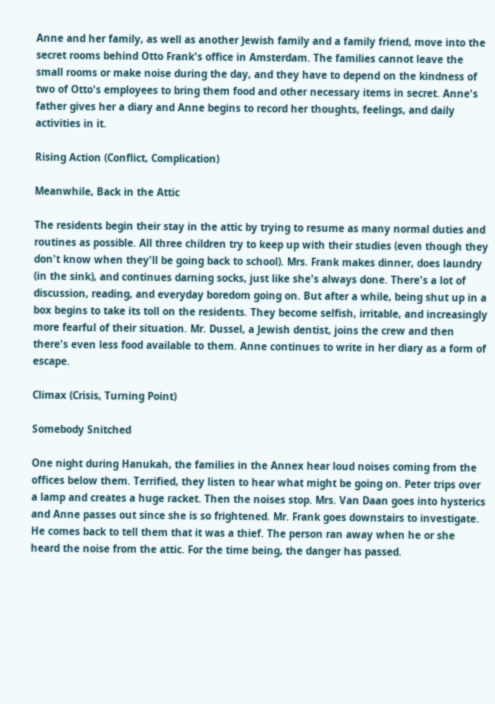Anne and her family, as well as another Jewish family and a family friend, move into the secret rooms behind Otto Frank's office in Amsterdam. The families cannot leave the small rooms or make noise during the day, and they have to depend on the kindness of two of Otto's employees to bring them food and other necessary items in secret. Anne's father gives her a diary and Anne begins to record her thoughts, feelings, and daily activities in it.

Rising Action (Conflict, Complication)

Meanwhile, Back in the Attic

The residents begin their stay in the attic by trying to resume as many normal duties and routines as possible. All three children try to keep up with their studies (even though they don't know when they'll be going back to school). Mrs. Frank makes dinner, does laundry (in the sink), and continues darning socks, just like she's always done. There's a lot of discussion, reading, and everyday boredom going on. But after a while, being shut up in a box begins to take its toll on the residents. They become selfish, irritable, and increasingly more fearful of their situation. Mr. Dussel, a Jewish dentist, joins the crew and then there's even less food available to them. Anne continues to write in her diary as a form of escape.

Climax (Crisis, Turning Point)

Somebody Snitched

One night during Hanukah, the families in the Annex hear loud noises coming from the offices below them. Terrified, they listen to hear what might be going on. Peter trips over a lamp and creates a huge racket. Then the noises stop. Mrs. Van Daan goes into hysterics and Anne passes out since she is so frightened. Mr. Frank goes downstairs to investigate. He comes back to tell them that it was a thief. The person ran away when he or she heard the noise from the attic. For the time being, the danger has passed.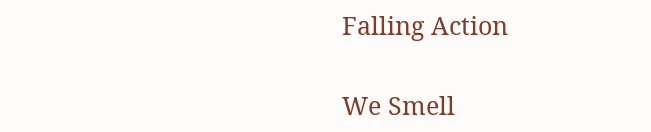Falling Action

We Smell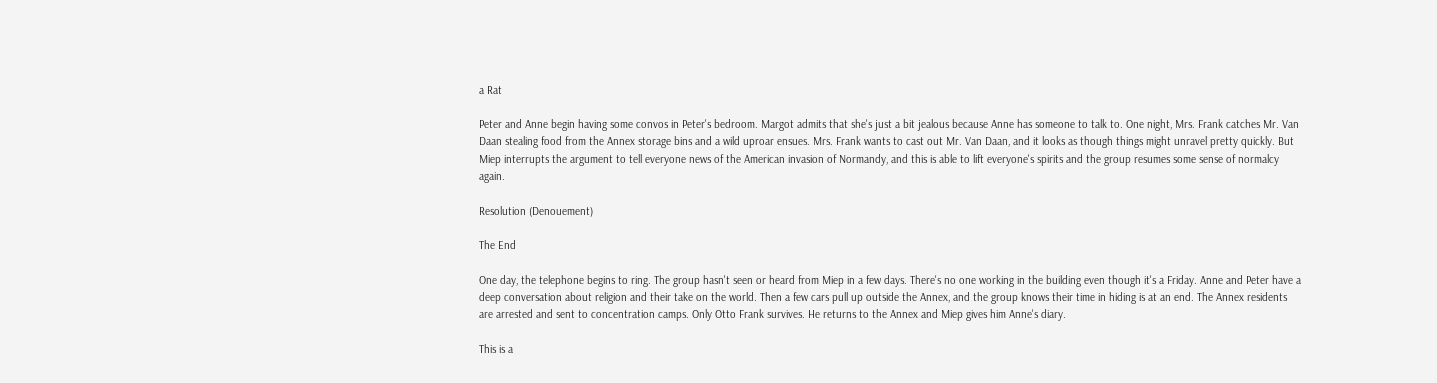a Rat

Peter and Anne begin having some convos in Peter's bedroom. Margot admits that she's just a bit jealous because Anne has someone to talk to. One night, Mrs. Frank catches Mr. Van Daan stealing food from the Annex storage bins and a wild uproar ensues. Mrs. Frank wants to cast out Mr. Van Daan, and it looks as though things might unravel pretty quickly. But Miep interrupts the argument to tell everyone news of the American invasion of Normandy, and this is able to lift everyone's spirits and the group resumes some sense of normalcy again.

Resolution (Denouement)

The End

One day, the telephone begins to ring. The group hasn't seen or heard from Miep in a few days. There's no one working in the building even though it's a Friday. Anne and Peter have a deep conversation about religion and their take on the world. Then a few cars pull up outside the Annex, and the group knows their time in hiding is at an end. The Annex residents are arrested and sent to concentration camps. Only Otto Frank survives. He returns to the Annex and Miep gives him Anne's diary.

This is a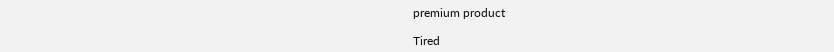premium product

Tired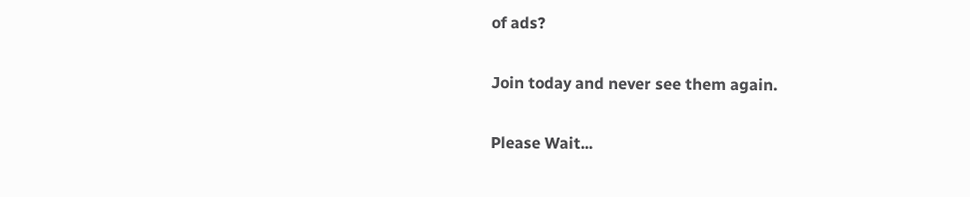of ads?

Join today and never see them again.

Please Wait...